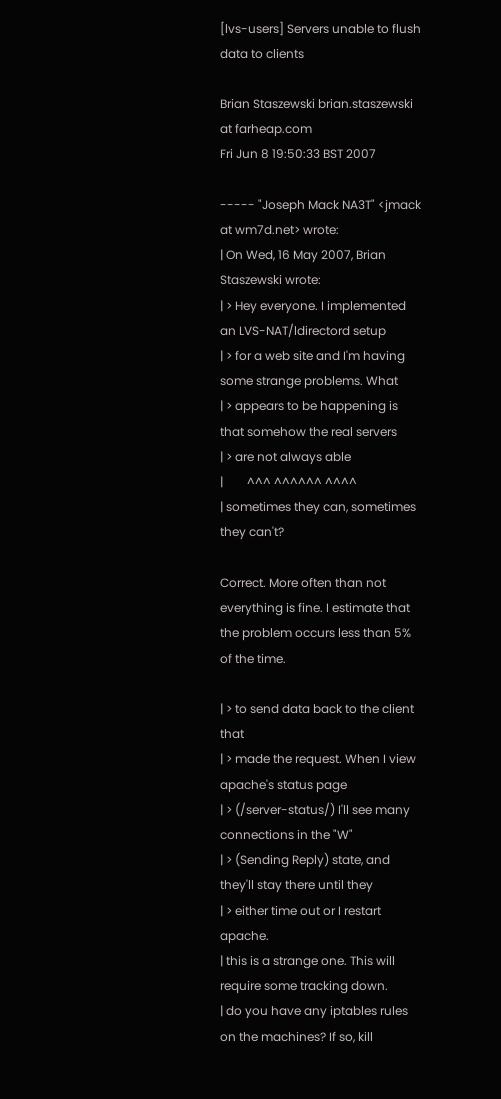[lvs-users] Servers unable to flush data to clients

Brian Staszewski brian.staszewski at farheap.com
Fri Jun 8 19:50:33 BST 2007

----- "Joseph Mack NA3T" <jmack at wm7d.net> wrote:
| On Wed, 16 May 2007, Brian Staszewski wrote:
| > Hey everyone. I implemented an LVS-NAT/ldirectord setup
| > for a web site and I'm having some strange problems. What
| > appears to be happening is that somehow the real servers
| > are not always able
|        ^^^ ^^^^^^ ^^^^
| sometimes they can, sometimes they can't?

Correct. More often than not everything is fine. I estimate that the problem occurs less than 5% of the time.

| > to send data back to the client that
| > made the request. When I view apache's status page
| > (/server-status/) I'll see many connections in the "W"
| > (Sending Reply) state, and they'll stay there until they
| > either time out or I restart apache.
| this is a strange one. This will require some tracking down.
| do you have any iptables rules on the machines? If so, kill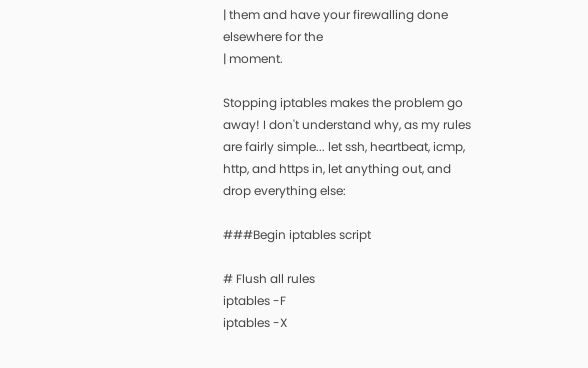| them and have your firewalling done elsewhere for the
| moment.

Stopping iptables makes the problem go away! I don't understand why, as my rules are fairly simple... let ssh, heartbeat, icmp, http, and https in, let anything out, and drop everything else:

###Begin iptables script

# Flush all rules
iptables -F
iptables -X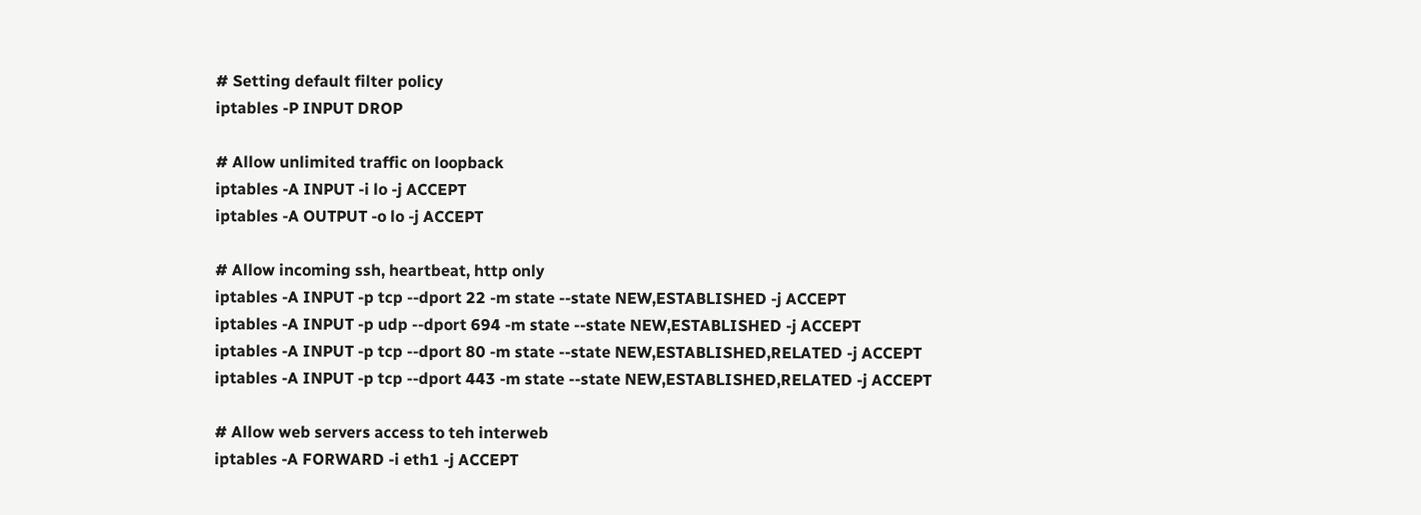# Setting default filter policy
iptables -P INPUT DROP

# Allow unlimited traffic on loopback
iptables -A INPUT -i lo -j ACCEPT
iptables -A OUTPUT -o lo -j ACCEPT

# Allow incoming ssh, heartbeat, http only
iptables -A INPUT -p tcp --dport 22 -m state --state NEW,ESTABLISHED -j ACCEPT
iptables -A INPUT -p udp --dport 694 -m state --state NEW,ESTABLISHED -j ACCEPT
iptables -A INPUT -p tcp --dport 80 -m state --state NEW,ESTABLISHED,RELATED -j ACCEPT
iptables -A INPUT -p tcp --dport 443 -m state --state NEW,ESTABLISHED,RELATED -j ACCEPT

# Allow web servers access to teh interweb
iptables -A FORWARD -i eth1 -j ACCEPT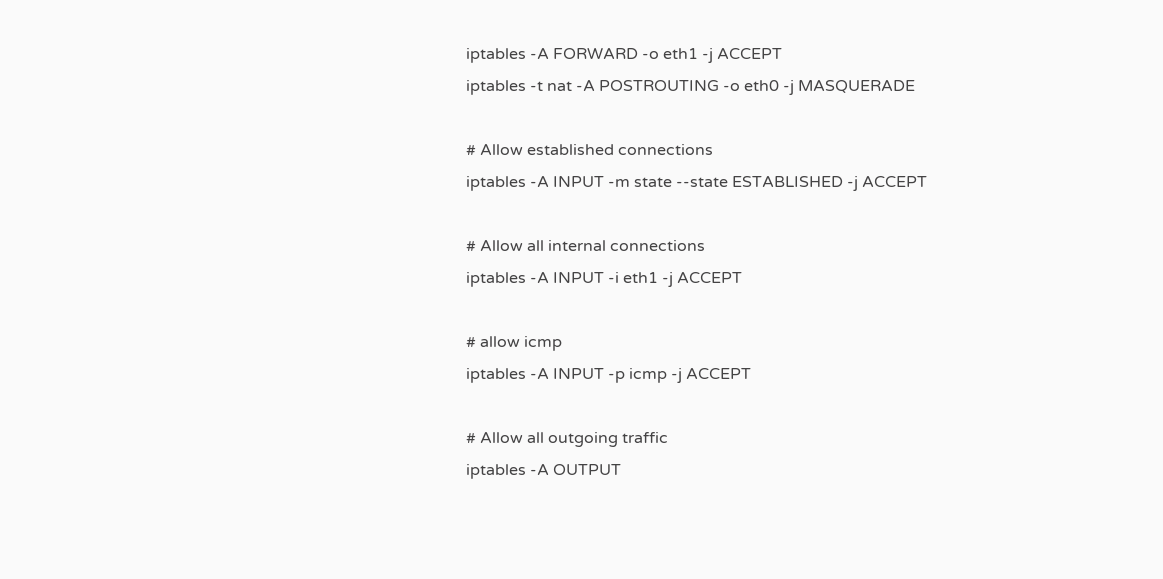iptables -A FORWARD -o eth1 -j ACCEPT
iptables -t nat -A POSTROUTING -o eth0 -j MASQUERADE

# Allow established connections
iptables -A INPUT -m state --state ESTABLISHED -j ACCEPT

# Allow all internal connections
iptables -A INPUT -i eth1 -j ACCEPT

# allow icmp
iptables -A INPUT -p icmp -j ACCEPT

# Allow all outgoing traffic
iptables -A OUTPUT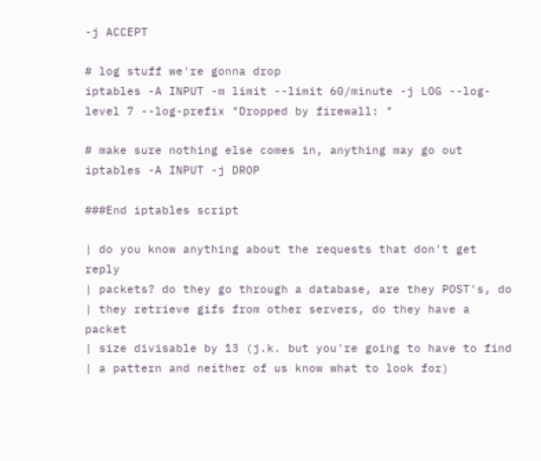-j ACCEPT

# log stuff we're gonna drop
iptables -A INPUT -m limit --limit 60/minute -j LOG --log-level 7 --log-prefix "Dropped by firewall: "

# make sure nothing else comes in, anything may go out
iptables -A INPUT -j DROP

###End iptables script

| do you know anything about the requests that don't get reply
| packets? do they go through a database, are they POST's, do
| they retrieve gifs from other servers, do they have a packet
| size divisable by 13 (j.k. but you're going to have to find
| a pattern and neither of us know what to look for)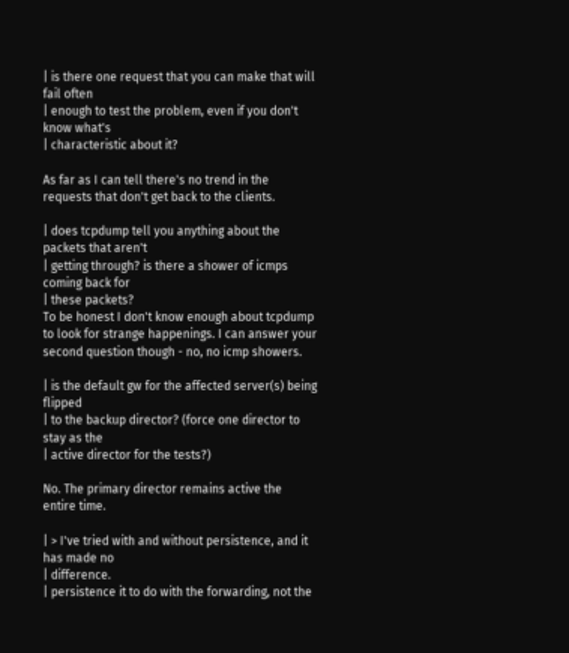| is there one request that you can make that will fail often
| enough to test the problem, even if you don't know what's
| characteristic about it?

As far as I can tell there's no trend in the requests that don't get back to the clients.

| does tcpdump tell you anything about the packets that aren't
| getting through? is there a shower of icmps coming back for
| these packets?
To be honest I don't know enough about tcpdump to look for strange happenings. I can answer your second question though - no, no icmp showers.

| is the default gw for the affected server(s) being flipped
| to the backup director? (force one director to stay as the
| active director for the tests?)

No. The primary director remains active the entire time.

| > I've tried with and without persistence, and it has made no
| difference.
| persistence it to do with the forwarding, not the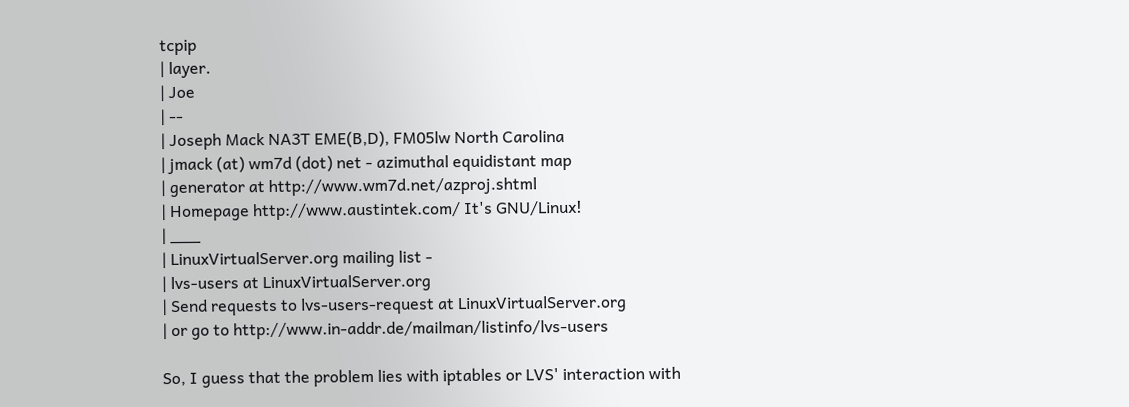tcpip
| layer.
| Joe
| --
| Joseph Mack NA3T EME(B,D), FM05lw North Carolina
| jmack (at) wm7d (dot) net - azimuthal equidistant map
| generator at http://www.wm7d.net/azproj.shtml
| Homepage http://www.austintek.com/ It's GNU/Linux!
| ___
| LinuxVirtualServer.org mailing list -
| lvs-users at LinuxVirtualServer.org
| Send requests to lvs-users-request at LinuxVirtualServer.org
| or go to http://www.in-addr.de/mailman/listinfo/lvs-users

So, I guess that the problem lies with iptables or LVS' interaction with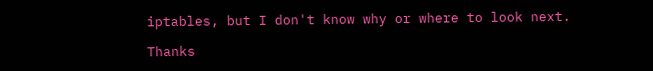iptables, but I don't know why or where to look next.

Thanks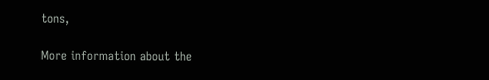tons,

More information about the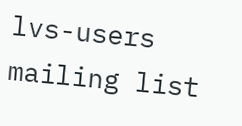lvs-users mailing list